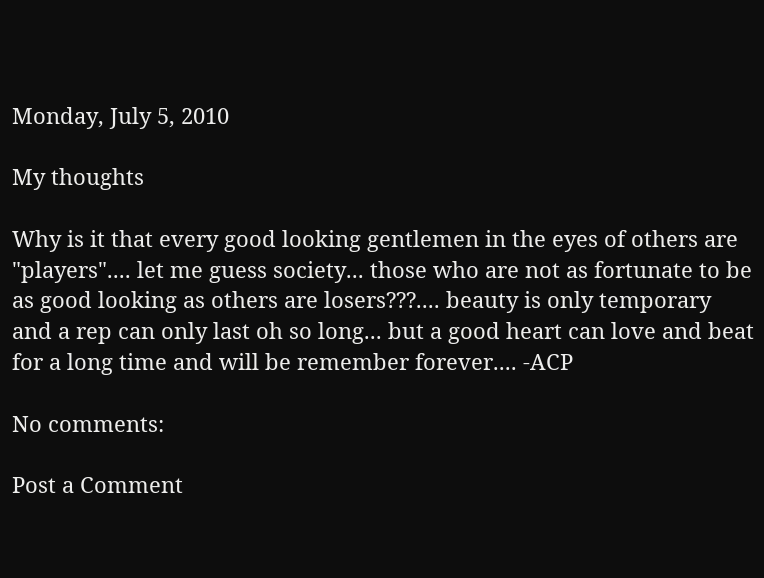Monday, July 5, 2010

My thoughts

Why is it that every good looking gentlemen in the eyes of others are "players".... let me guess society... those who are not as fortunate to be as good looking as others are losers???.... beauty is only temporary and a rep can only last oh so long... but a good heart can love and beat for a long time and will be remember forever.... -ACP

No comments:

Post a Comment